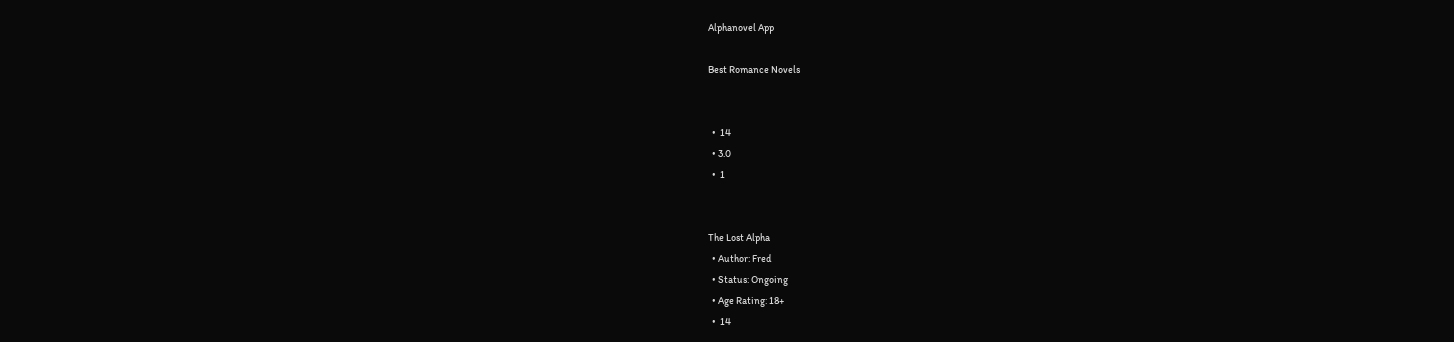Alphanovel App

Best Romance Novels


  •  14
  • 3.0
  •  1


The Lost Alpha
  • Author: Fred
  • Status: Ongoing
  • Age Rating: 18+
  •  14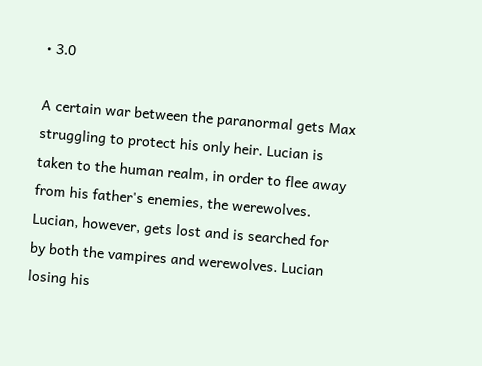• 3.0

A certain war between the paranormal gets Max struggling to protect his only heir. Lucian is taken to the human realm, in order to flee away from his father's enemies, the werewolves. Lucian, however, gets lost and is searched for by both the vampires and werewolves. Lucian losing his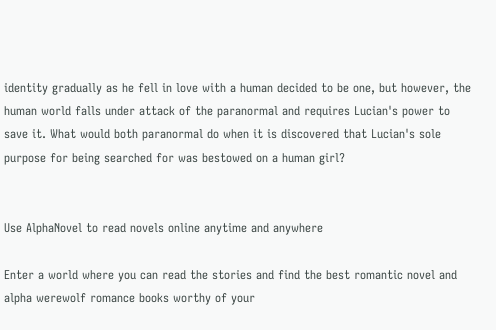identity gradually as he fell in love with a human decided to be one, but however, the human world falls under attack of the paranormal and requires Lucian's power to save it. What would both paranormal do when it is discovered that Lucian's sole purpose for being searched for was bestowed on a human girl?


Use AlphaNovel to read novels online anytime and anywhere

Enter a world where you can read the stories and find the best romantic novel and alpha werewolf romance books worthy of your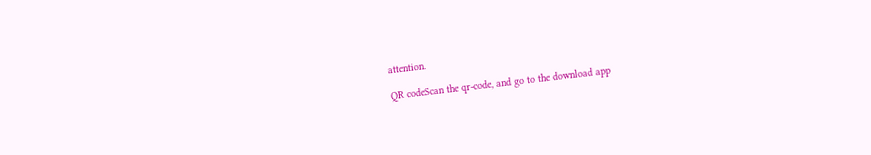attention.

QR codeScan the qr-code, and go to the download app